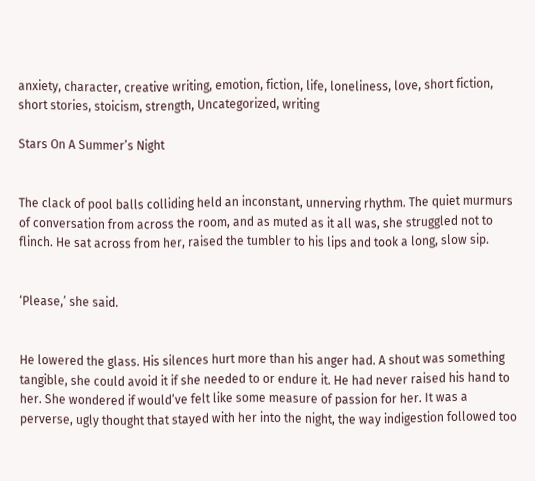anxiety, character, creative writing, emotion, fiction, life, loneliness, love, short fiction, short stories, stoicism, strength, Uncategorized, writing

Stars On A Summer’s Night


The clack of pool balls colliding held an inconstant, unnerving rhythm. The quiet murmurs of conversation from across the room, and as muted as it all was, she struggled not to flinch. He sat across from her, raised the tumbler to his lips and took a long, slow sip.


‘Please,’ she said.


He lowered the glass. His silences hurt more than his anger had. A shout was something tangible, she could avoid it if she needed to or endure it. He had never raised his hand to her. She wondered if would’ve felt like some measure of passion for her. It was a perverse, ugly thought that stayed with her into the night, the way indigestion followed too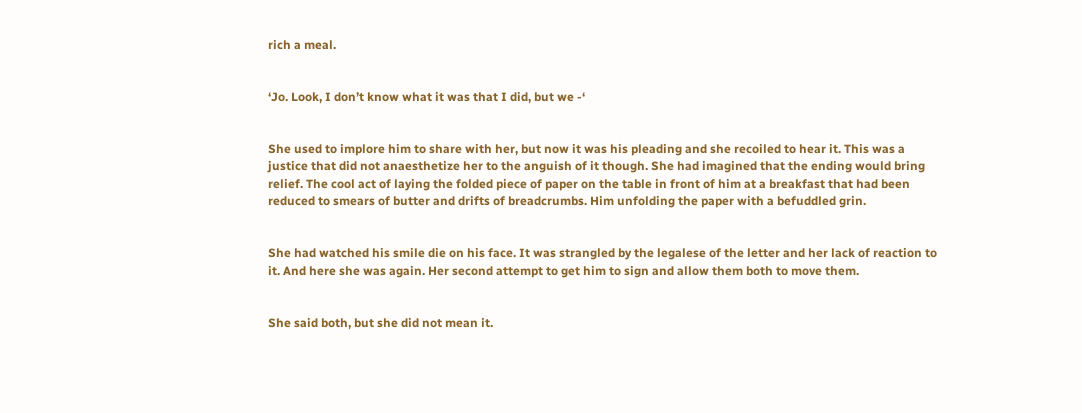rich a meal.


‘Jo. Look, I don’t know what it was that I did, but we -‘


She used to implore him to share with her, but now it was his pleading and she recoiled to hear it. This was a justice that did not anaesthetize her to the anguish of it though. She had imagined that the ending would bring relief. The cool act of laying the folded piece of paper on the table in front of him at a breakfast that had been reduced to smears of butter and drifts of breadcrumbs. Him unfolding the paper with a befuddled grin.


She had watched his smile die on his face. It was strangled by the legalese of the letter and her lack of reaction to it. And here she was again. Her second attempt to get him to sign and allow them both to move them.


She said both, but she did not mean it.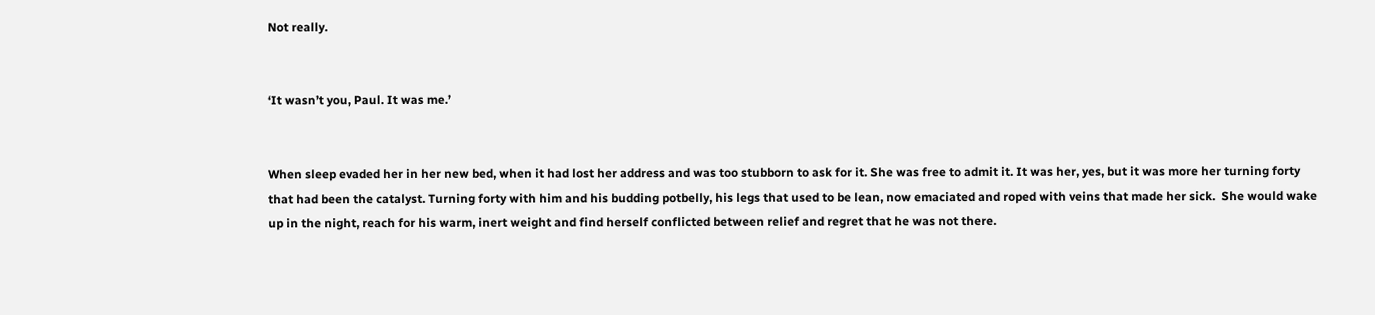Not really.


‘It wasn’t you, Paul. It was me.’


When sleep evaded her in her new bed, when it had lost her address and was too stubborn to ask for it. She was free to admit it. It was her, yes, but it was more her turning forty that had been the catalyst. Turning forty with him and his budding potbelly, his legs that used to be lean, now emaciated and roped with veins that made her sick.  She would wake up in the night, reach for his warm, inert weight and find herself conflicted between relief and regret that he was not there.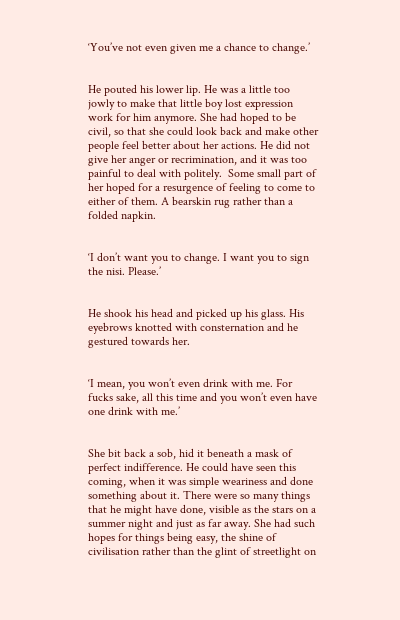‘You’ve not even given me a chance to change.’


He pouted his lower lip. He was a little too jowly to make that little boy lost expression work for him anymore. She had hoped to be civil, so that she could look back and make other people feel better about her actions. He did not give her anger or recrimination, and it was too painful to deal with politely.  Some small part of her hoped for a resurgence of feeling to come to either of them. A bearskin rug rather than a folded napkin.


‘I don’t want you to change. I want you to sign the nisi. Please.’


He shook his head and picked up his glass. His eyebrows knotted with consternation and he gestured towards her.


‘I mean, you won’t even drink with me. For fucks sake, all this time and you won’t even have one drink with me.’


She bit back a sob, hid it beneath a mask of perfect indifference. He could have seen this coming, when it was simple weariness and done something about it. There were so many things that he might have done, visible as the stars on a summer night and just as far away. She had such hopes for things being easy, the shine of civilisation rather than the glint of streetlight on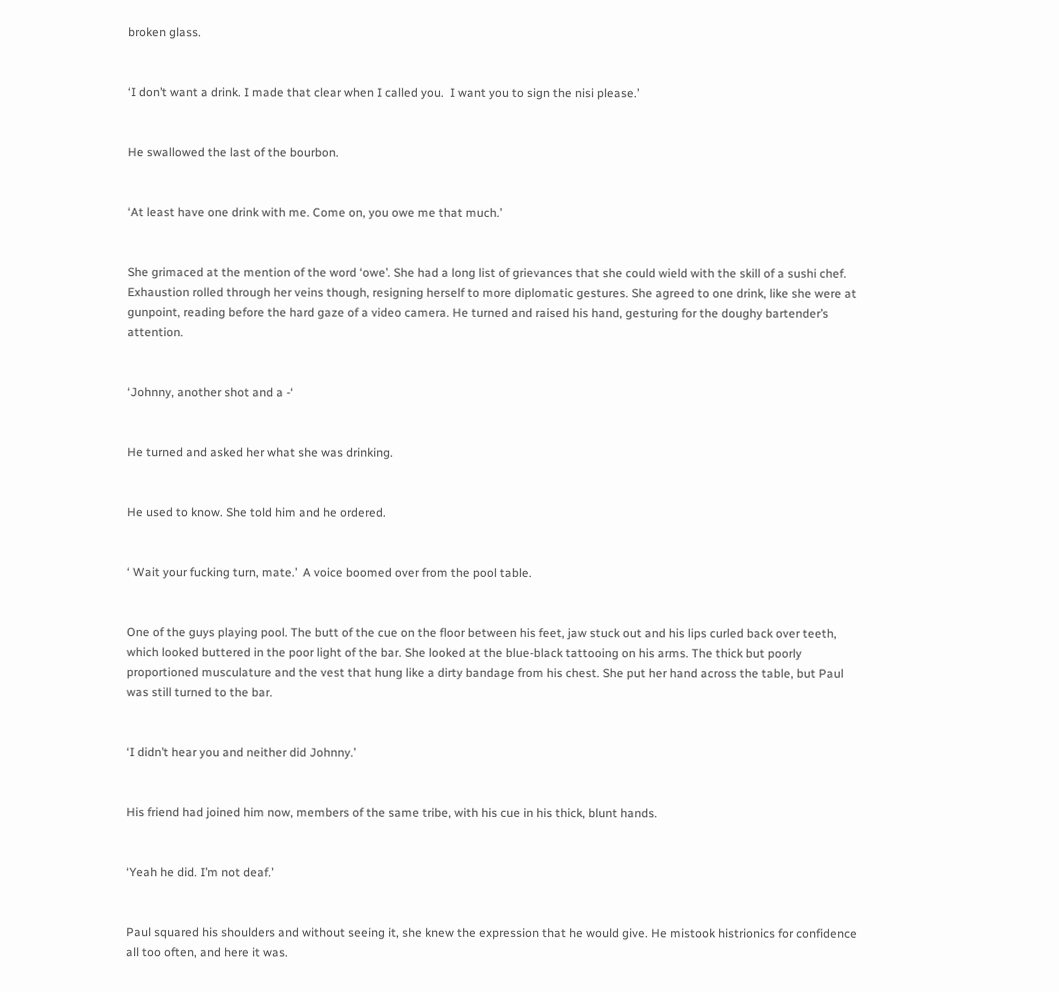broken glass.


‘I don’t want a drink. I made that clear when I called you.  I want you to sign the nisi please.’


He swallowed the last of the bourbon.


‘At least have one drink with me. Come on, you owe me that much.’


She grimaced at the mention of the word ‘owe’. She had a long list of grievances that she could wield with the skill of a sushi chef. Exhaustion rolled through her veins though, resigning herself to more diplomatic gestures. She agreed to one drink, like she were at gunpoint, reading before the hard gaze of a video camera. He turned and raised his hand, gesturing for the doughy bartender’s attention.


‘Johnny, another shot and a -‘


He turned and asked her what she was drinking.


He used to know. She told him and he ordered.


‘ Wait your fucking turn, mate.’  A voice boomed over from the pool table.


One of the guys playing pool. The butt of the cue on the floor between his feet, jaw stuck out and his lips curled back over teeth, which looked buttered in the poor light of the bar. She looked at the blue-black tattooing on his arms. The thick but poorly proportioned musculature and the vest that hung like a dirty bandage from his chest. She put her hand across the table, but Paul was still turned to the bar.


‘I didn’t hear you and neither did Johnny.’


His friend had joined him now, members of the same tribe, with his cue in his thick, blunt hands.


‘Yeah he did. I’m not deaf.’


Paul squared his shoulders and without seeing it, she knew the expression that he would give. He mistook histrionics for confidence all too often, and here it was.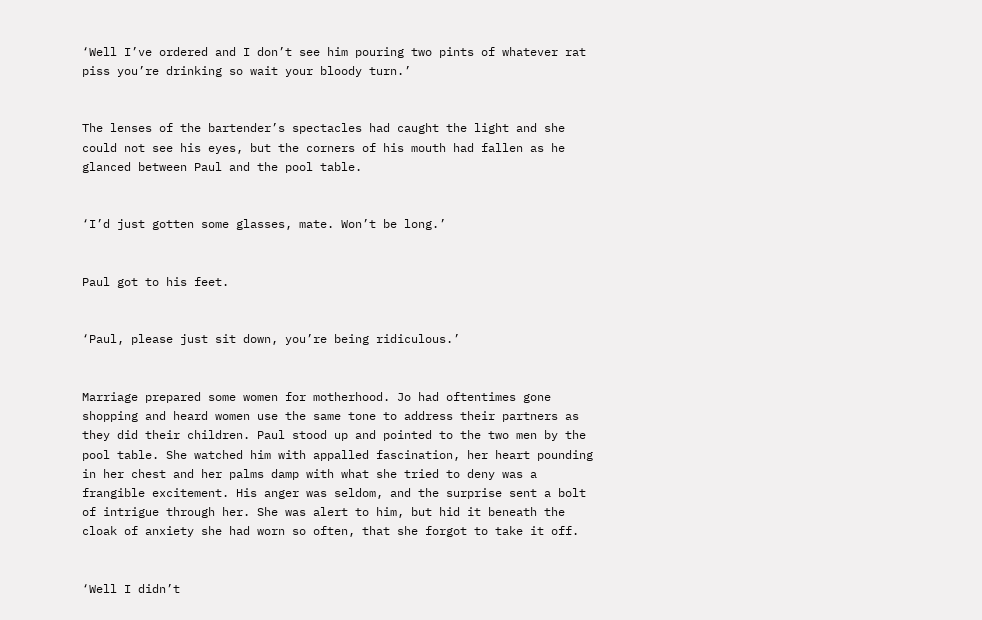‘Well I’ve ordered and I don’t see him pouring two pints of whatever rat piss you’re drinking so wait your bloody turn.’


The lenses of the bartender’s spectacles had caught the light and she could not see his eyes, but the corners of his mouth had fallen as he glanced between Paul and the pool table.


‘I’d just gotten some glasses, mate. Won’t be long.’


Paul got to his feet.


‘Paul, please just sit down, you’re being ridiculous.’


Marriage prepared some women for motherhood. Jo had oftentimes gone shopping and heard women use the same tone to address their partners as they did their children. Paul stood up and pointed to the two men by the pool table. She watched him with appalled fascination, her heart pounding in her chest and her palms damp with what she tried to deny was a frangible excitement. His anger was seldom, and the surprise sent a bolt of intrigue through her. She was alert to him, but hid it beneath the cloak of anxiety she had worn so often, that she forgot to take it off.


‘Well I didn’t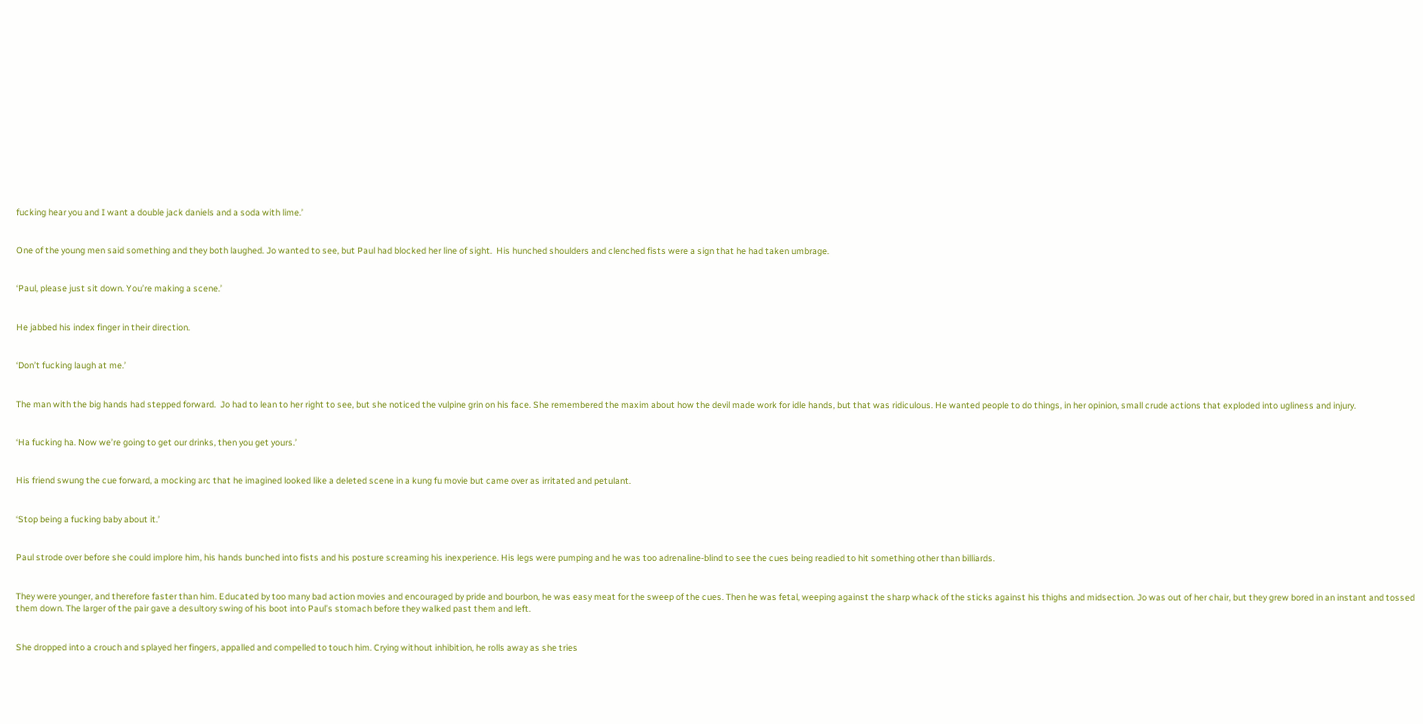fucking hear you and I want a double jack daniels and a soda with lime.’


One of the young men said something and they both laughed. Jo wanted to see, but Paul had blocked her line of sight.  His hunched shoulders and clenched fists were a sign that he had taken umbrage.


‘Paul, please just sit down. You’re making a scene.’


He jabbed his index finger in their direction.


‘Don’t fucking laugh at me.’


The man with the big hands had stepped forward.  Jo had to lean to her right to see, but she noticed the vulpine grin on his face. She remembered the maxim about how the devil made work for idle hands, but that was ridiculous. He wanted people to do things, in her opinion, small crude actions that exploded into ugliness and injury.


‘Ha fucking ha. Now we’re going to get our drinks, then you get yours.’


His friend swung the cue forward, a mocking arc that he imagined looked like a deleted scene in a kung fu movie but came over as irritated and petulant.


‘Stop being a fucking baby about it.’


Paul strode over before she could implore him, his hands bunched into fists and his posture screaming his inexperience. His legs were pumping and he was too adrenaline-blind to see the cues being readied to hit something other than billiards.


They were younger, and therefore faster than him. Educated by too many bad action movies and encouraged by pride and bourbon, he was easy meat for the sweep of the cues. Then he was fetal, weeping against the sharp whack of the sticks against his thighs and midsection. Jo was out of her chair, but they grew bored in an instant and tossed them down. The larger of the pair gave a desultory swing of his boot into Paul’s stomach before they walked past them and left.


She dropped into a crouch and splayed her fingers, appalled and compelled to touch him. Crying without inhibition, he rolls away as she tries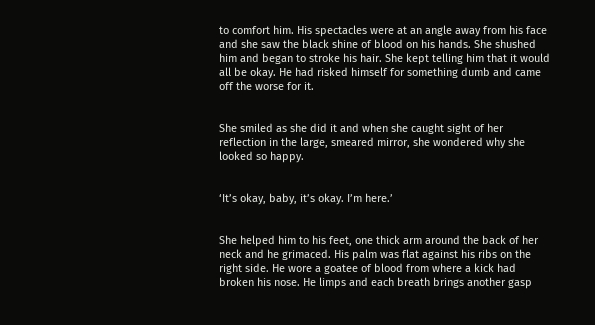to comfort him. His spectacles were at an angle away from his face and she saw the black shine of blood on his hands. She shushed him and began to stroke his hair. She kept telling him that it would all be okay. He had risked himself for something dumb and came off the worse for it.


She smiled as she did it and when she caught sight of her reflection in the large, smeared mirror, she wondered why she looked so happy.


‘It’s okay, baby, it’s okay. I’m here.’


She helped him to his feet, one thick arm around the back of her neck and he grimaced. His palm was flat against his ribs on the right side. He wore a goatee of blood from where a kick had broken his nose. He limps and each breath brings another gasp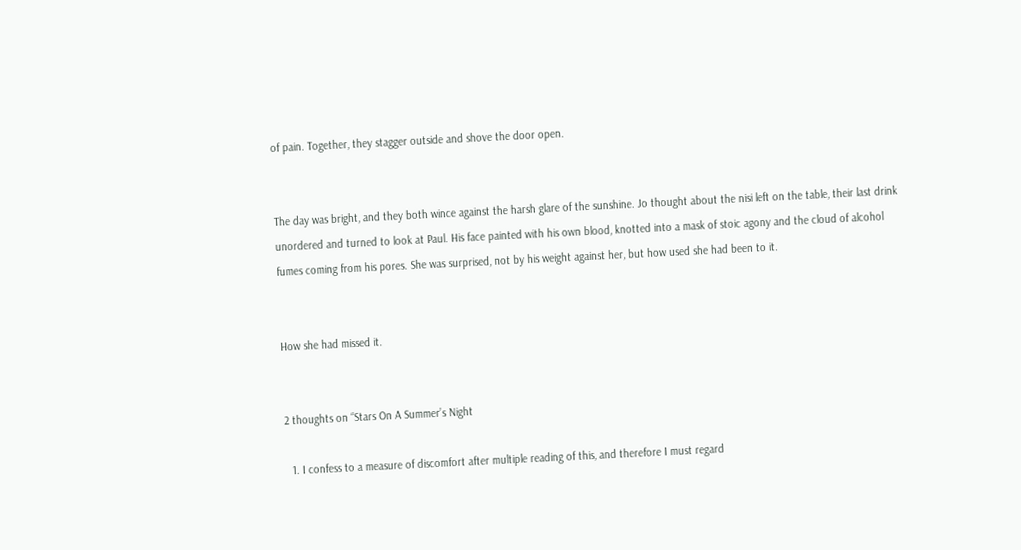of pain. Together, they stagger outside and shove the door open.


The day was bright, and they both wince against the harsh glare of the sunshine. Jo thought about the nisi left on the table, their last drink unordered and turned to look at Paul. His face painted with his own blood, knotted into a mask of stoic agony and the cloud of alcohol fumes coming from his pores. She was surprised, not by his weight against her, but how used she had been to it.


How she had missed it.


2 thoughts on “Stars On A Summer’s Night

  1. I confess to a measure of discomfort after multiple reading of this, and therefore I must regard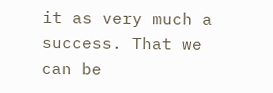it as very much a success. That we can be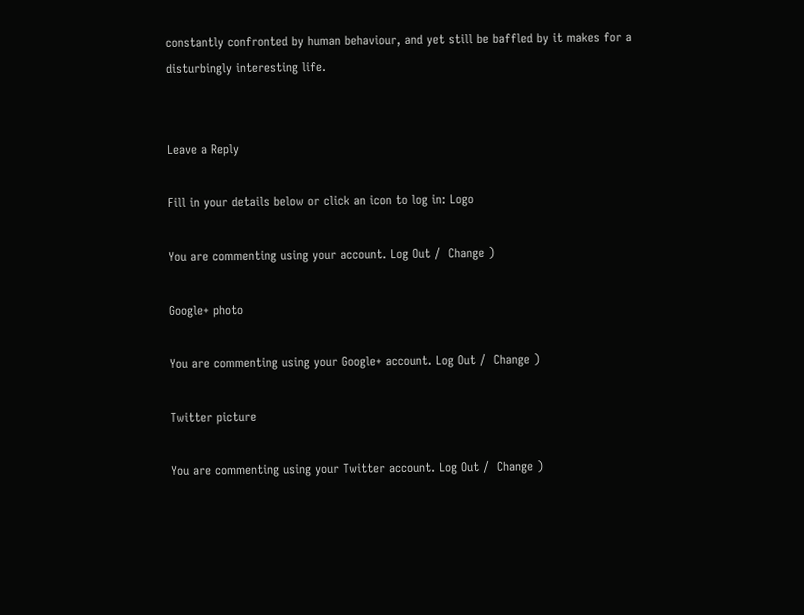constantly confronted by human behaviour, and yet still be baffled by it makes for a disturbingly interesting life.


Leave a Reply

Fill in your details below or click an icon to log in: Logo

You are commenting using your account. Log Out /  Change )

Google+ photo

You are commenting using your Google+ account. Log Out /  Change )

Twitter picture

You are commenting using your Twitter account. Log Out /  Change )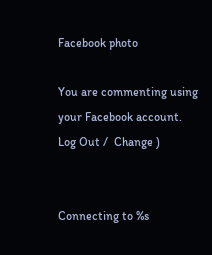Facebook photo

You are commenting using your Facebook account. Log Out /  Change )


Connecting to %s